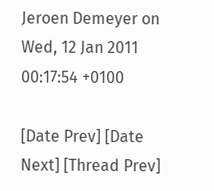Jeroen Demeyer on Wed, 12 Jan 2011 00:17:54 +0100

[Date Prev] [Date Next] [Thread Prev]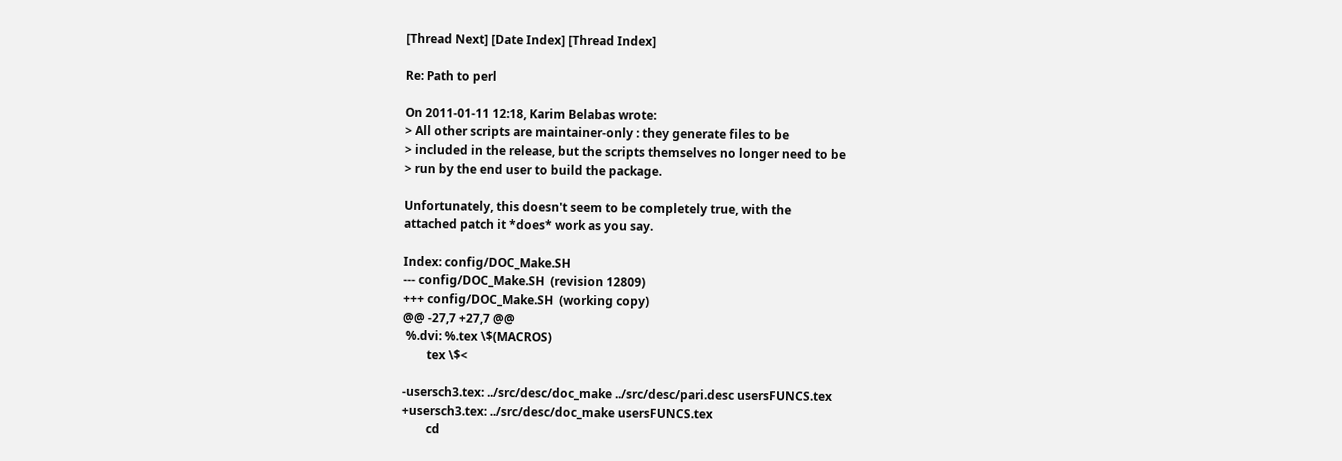[Thread Next] [Date Index] [Thread Index]

Re: Path to perl

On 2011-01-11 12:18, Karim Belabas wrote:
> All other scripts are maintainer-only : they generate files to be
> included in the release, but the scripts themselves no longer need to be
> run by the end user to build the package.

Unfortunately, this doesn't seem to be completely true, with the
attached patch it *does* work as you say.

Index: config/DOC_Make.SH
--- config/DOC_Make.SH  (revision 12809)
+++ config/DOC_Make.SH  (working copy)
@@ -27,7 +27,7 @@
 %.dvi: %.tex \$(MACROS)
        tex \$<

-usersch3.tex: ../src/desc/doc_make ../src/desc/pari.desc usersFUNCS.tex
+usersch3.tex: ../src/desc/doc_make usersFUNCS.tex
        cd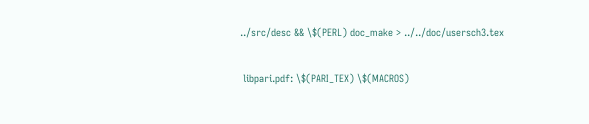../src/desc && \$(PERL) doc_make > ../../doc/usersch3.tex

 libpari.pdf: \$(PARI_TEX) \$(MACROS)